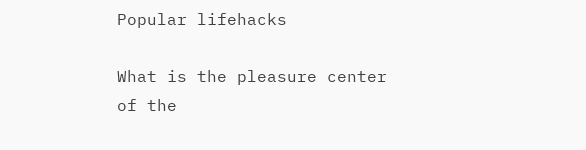Popular lifehacks

What is the pleasure center of the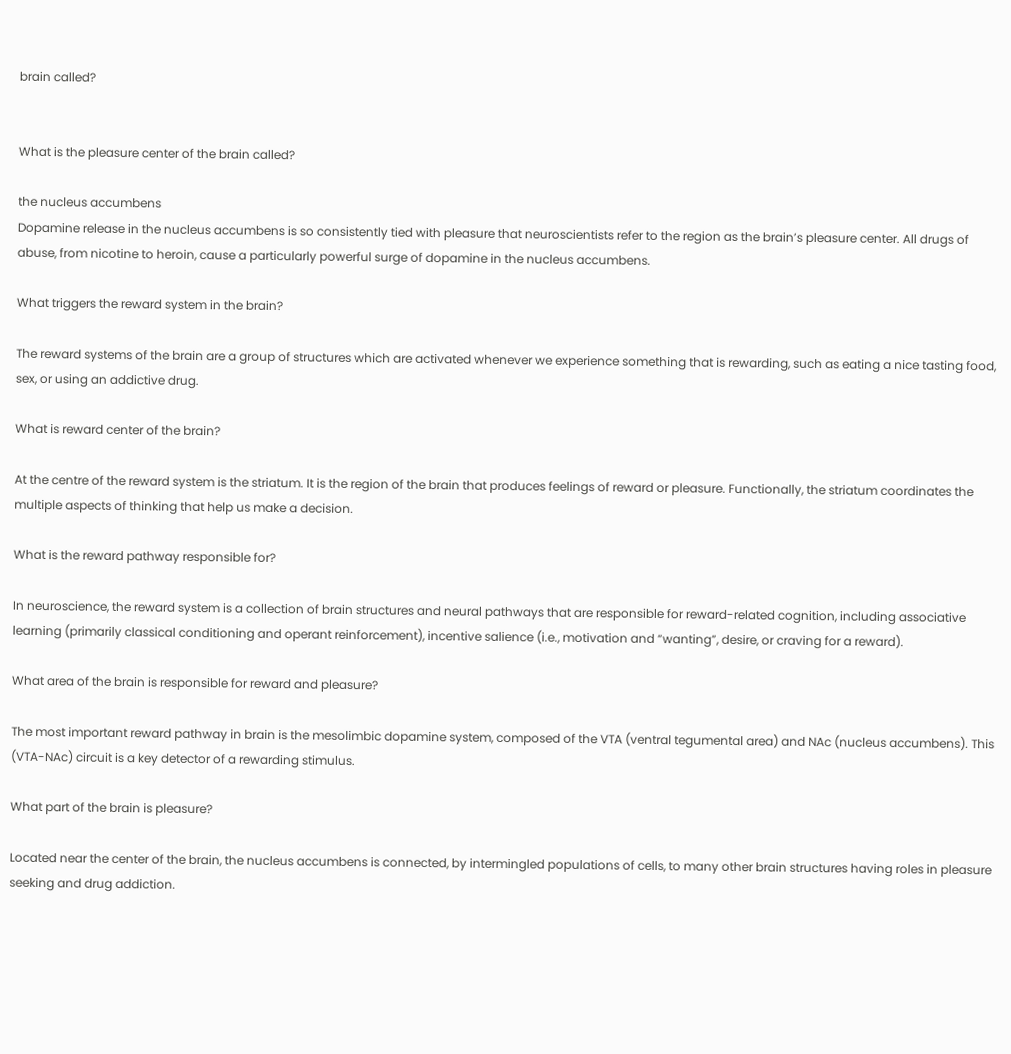brain called?


What is the pleasure center of the brain called?

the nucleus accumbens
Dopamine release in the nucleus accumbens is so consistently tied with pleasure that neuroscientists refer to the region as the brain’s pleasure center. All drugs of abuse, from nicotine to heroin, cause a particularly powerful surge of dopamine in the nucleus accumbens.

What triggers the reward system in the brain?

The reward systems of the brain are a group of structures which are activated whenever we experience something that is rewarding, such as eating a nice tasting food, sex, or using an addictive drug.

What is reward center of the brain?

At the centre of the reward system is the striatum. It is the region of the brain that produces feelings of reward or pleasure. Functionally, the striatum coordinates the multiple aspects of thinking that help us make a decision.

What is the reward pathway responsible for?

In neuroscience, the reward system is a collection of brain structures and neural pathways that are responsible for reward-related cognition, including associative learning (primarily classical conditioning and operant reinforcement), incentive salience (i.e., motivation and “wanting”, desire, or craving for a reward).

What area of the brain is responsible for reward and pleasure?

The most important reward pathway in brain is the mesolimbic dopamine system, composed of the VTA (ventral tegumental area) and NAc (nucleus accumbens). This (VTA-NAc) circuit is a key detector of a rewarding stimulus.

What part of the brain is pleasure?

Located near the center of the brain, the nucleus accumbens is connected, by intermingled populations of cells, to many other brain structures having roles in pleasure seeking and drug addiction.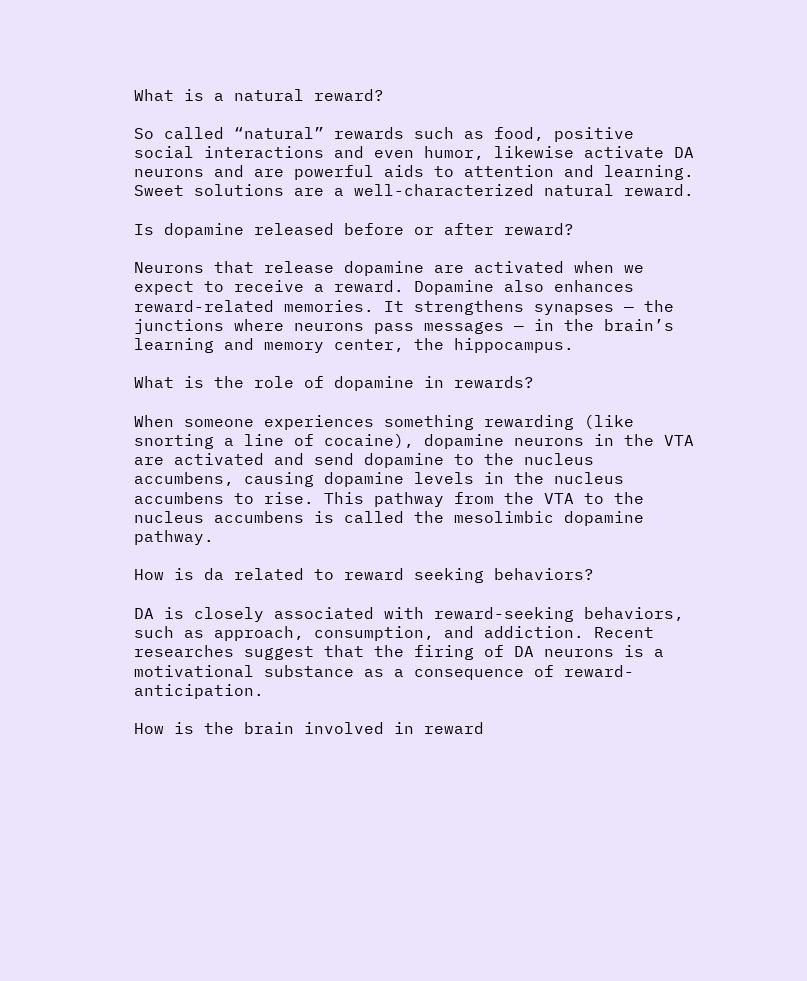What is a natural reward?

So called “natural” rewards such as food, positive social interactions and even humor, likewise activate DA neurons and are powerful aids to attention and learning. Sweet solutions are a well-characterized natural reward.

Is dopamine released before or after reward?

Neurons that release dopamine are activated when we expect to receive a reward. Dopamine also enhances reward-related memories. It strengthens synapses — the junctions where neurons pass messages — in the brain’s learning and memory center, the hippocampus.

What is the role of dopamine in rewards?

When someone experiences something rewarding (like snorting a line of cocaine), dopamine neurons in the VTA are activated and send dopamine to the nucleus accumbens, causing dopamine levels in the nucleus accumbens to rise. This pathway from the VTA to the nucleus accumbens is called the mesolimbic dopamine pathway.

How is da related to reward seeking behaviors?

DA is closely associated with reward-seeking behaviors, such as approach, consumption, and addiction. Recent researches suggest that the firing of DA neurons is a motivational substance as a consequence of reward-anticipation.

How is the brain involved in reward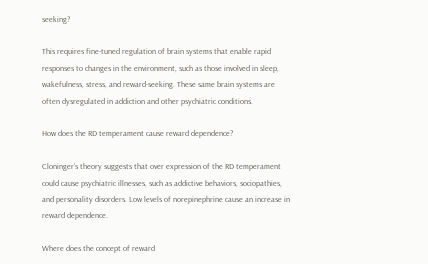seeking?

This requires fine-tuned regulation of brain systems that enable rapid responses to changes in the environment, such as those involved in sleep, wakefulness, stress, and reward-seeking. These same brain systems are often dysregulated in addiction and other psychiatric conditions.

How does the RD temperament cause reward dependence?

Cloninger’s theory suggests that over expression of the RD temperament could cause psychiatric illnesses, such as addictive behaviors, sociopathies, and personality disorders. Low levels of norepinephrine cause an increase in reward dependence.

Where does the concept of reward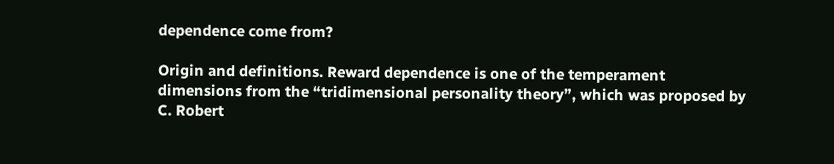dependence come from?

Origin and definitions. Reward dependence is one of the temperament dimensions from the “tridimensional personality theory”, which was proposed by C. Robert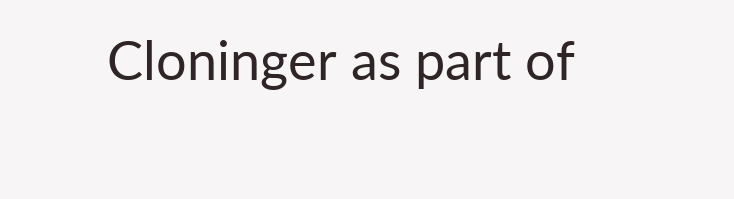Cloninger as part of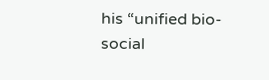his “unified bio-social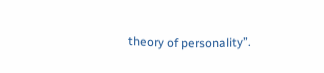theory of personality”.